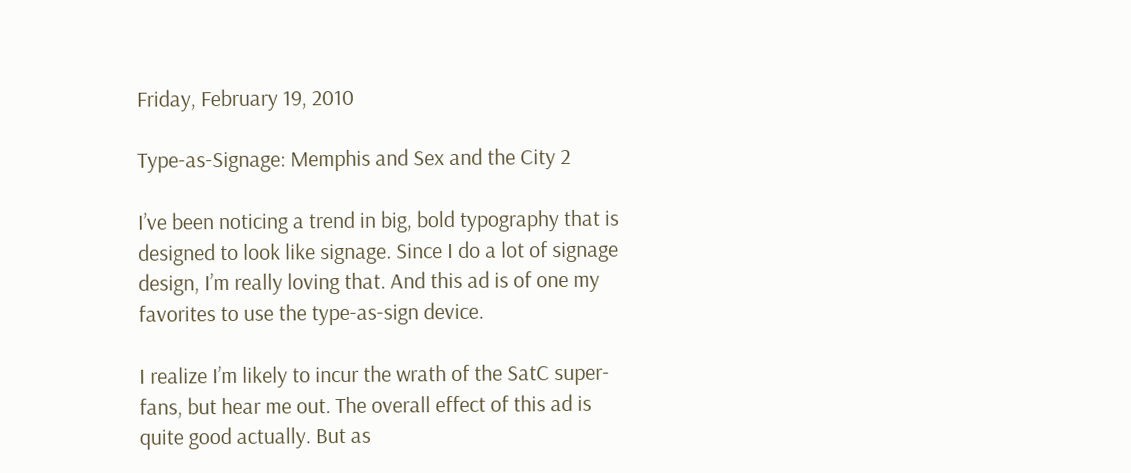Friday, February 19, 2010

Type-as-Signage: Memphis and Sex and the City 2

I’ve been noticing a trend in big, bold typography that is designed to look like signage. Since I do a lot of signage design, I’m really loving that. And this ad is of one my favorites to use the type-as-sign device.

I realize I’m likely to incur the wrath of the SatC super-fans, but hear me out. The overall effect of this ad is quite good actually. But as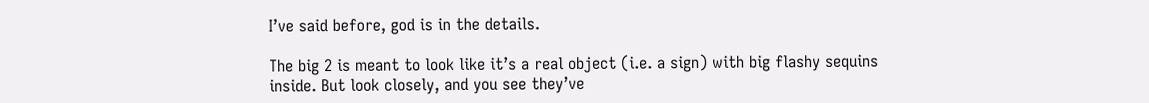I’ve said before, god is in the details.

The big 2 is meant to look like it’s a real object (i.e. a sign) with big flashy sequins inside. But look closely, and you see they’ve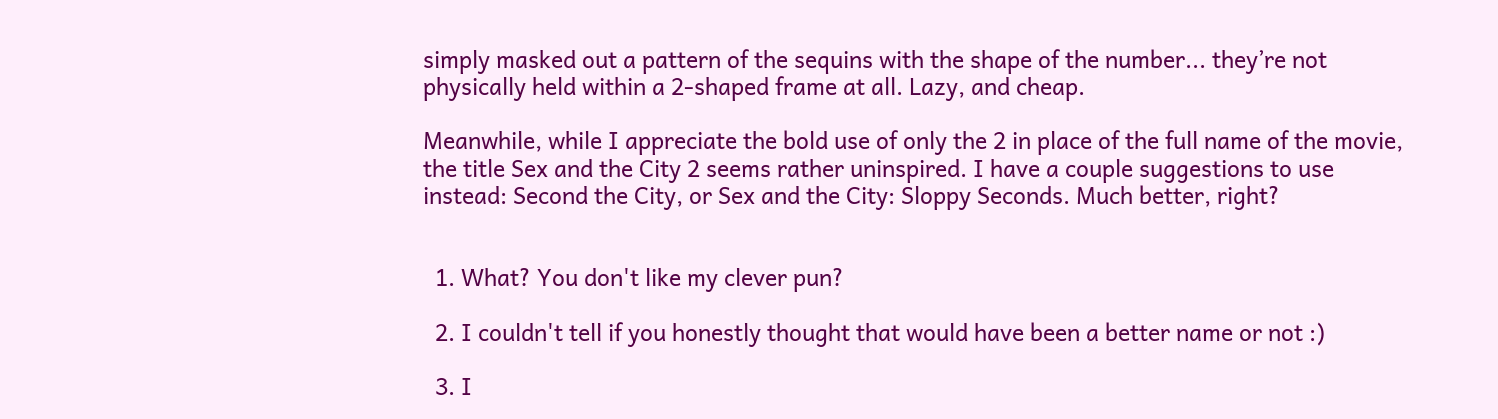simply masked out a pattern of the sequins with the shape of the number... they’re not physically held within a 2-shaped frame at all. Lazy, and cheap.

Meanwhile, while I appreciate the bold use of only the 2 in place of the full name of the movie, the title Sex and the City 2 seems rather uninspired. I have a couple suggestions to use instead: Second the City, or Sex and the City: Sloppy Seconds. Much better, right?


  1. What? You don't like my clever pun?

  2. I couldn't tell if you honestly thought that would have been a better name or not :)

  3. I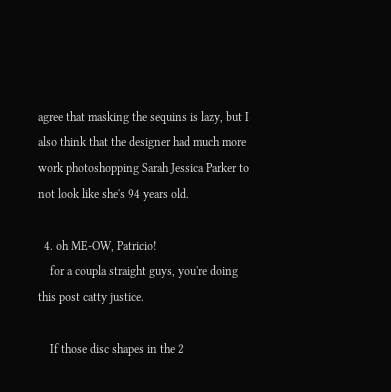agree that masking the sequins is lazy, but I also think that the designer had much more work photoshopping Sarah Jessica Parker to not look like she's 94 years old.

  4. oh ME-OW, Patricio!
    for a coupla straight guys, you're doing this post catty justice.

    If those disc shapes in the 2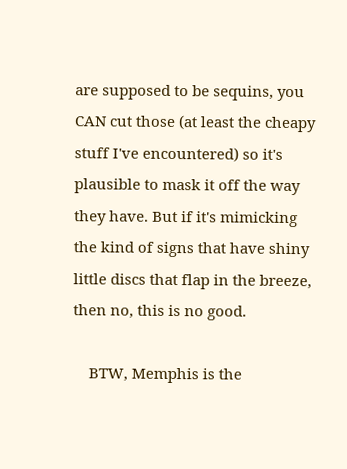are supposed to be sequins, you CAN cut those (at least the cheapy stuff I've encountered) so it's plausible to mask it off the way they have. But if it's mimicking the kind of signs that have shiny little discs that flap in the breeze, then no, this is no good.

    BTW, Memphis is the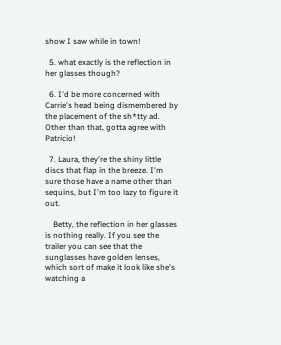show I saw while in town!

  5. what exactly is the reflection in her glasses though?

  6. I'd be more concerned with Carrie's head being dismembered by the placement of the sh*tty ad. Other than that, gotta agree with Patricio!

  7. Laura, they're the shiny little discs that flap in the breeze. I'm sure those have a name other than sequins, but I'm too lazy to figure it out.

    Betty, the reflection in her glasses is nothing really. If you see the trailer you can see that the sunglasses have golden lenses, which sort of make it look like she's watching a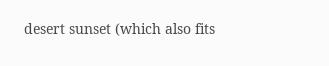desert sunset (which also fits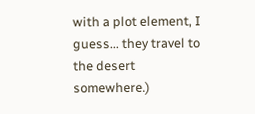with a plot element, I guess... they travel to the desert somewhere.)